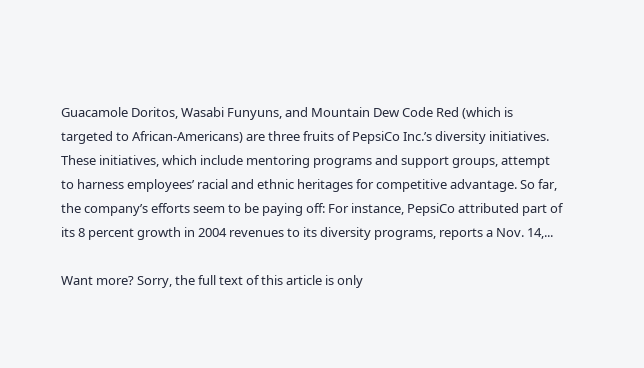Guacamole Doritos, Wasabi Funyuns, and Mountain Dew Code Red (which is targeted to African-Americans) are three fruits of PepsiCo Inc.’s diversity initiatives. These initiatives, which include mentoring programs and support groups, attempt to harness employees’ racial and ethnic heritages for competitive advantage. So far, the company’s efforts seem to be paying off: For instance, PepsiCo attributed part of its 8 percent growth in 2004 revenues to its diversity programs, reports a Nov. 14,...

Want more? Sorry, the full text of this article is only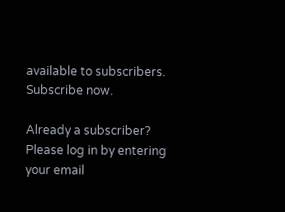available to subscribers. Subscribe now.

Already a subscriber? Please log in by entering your email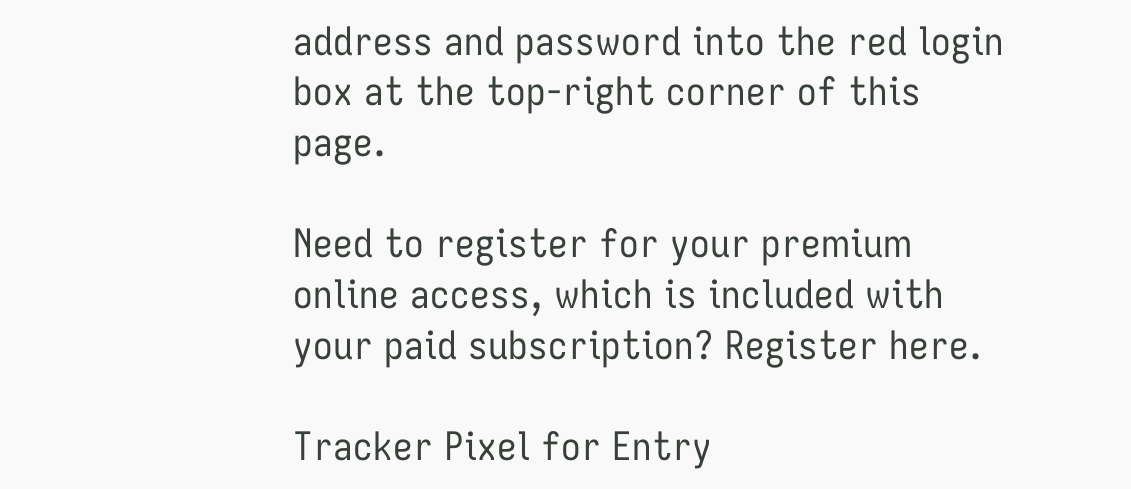address and password into the red login box at the top-right corner of this page.

Need to register for your premium online access, which is included with your paid subscription? Register here.

Tracker Pixel for Entry